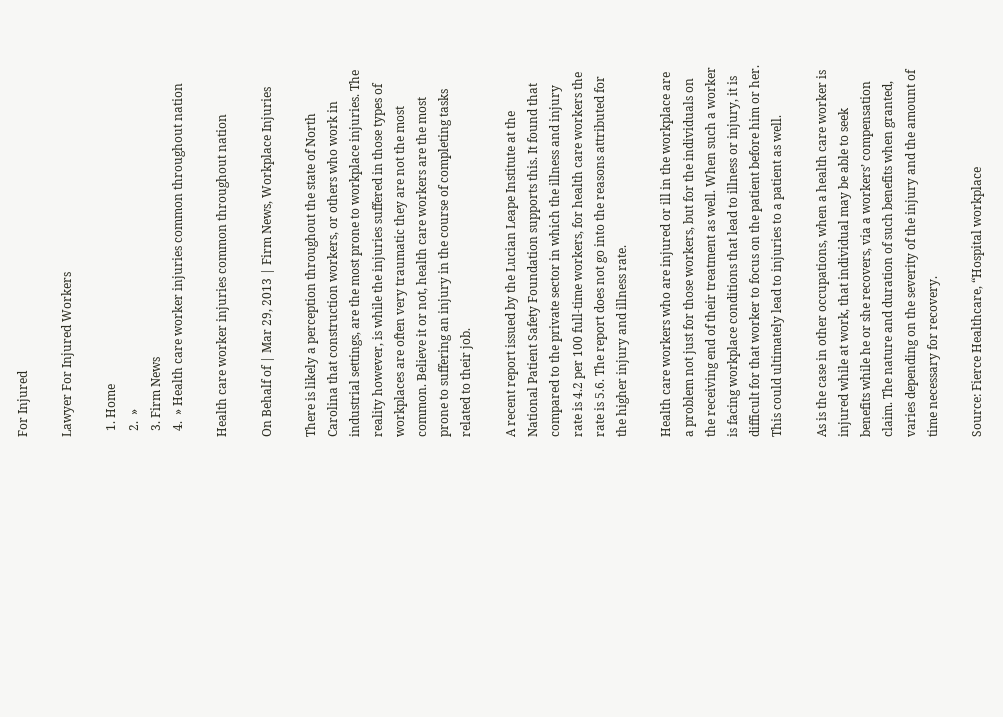For Injured

Lawyer For Injured Workers

  1. Home
  2.  »
  3. Firm News
  4.  » Health care worker injuries common throughout nation

Health care worker injuries common throughout nation

On Behalf of | Mar 29, 2013 | Firm News, Workplace Injuries

There is likely a perception throughout the state of North Carolina that construction workers, or others who work in industrial settings, are the most prone to workplace injuries. The reality however, is while the injuries suffered in those types of workplaces are often very traumatic they are not the most common. Believe it or not, health care workers are the most prone to suffering an injury in the course of completing tasks related to their job.

A recent report issued by the Lucian Leape Institute at the National Patient Safety Foundation supports this. It found that compared to the private sector in which the illness and injury rate is 4.2 per 100 full-time workers, for health care workers the rate is 5.6. The report does not go into the reasons attributed for the higher injury and illness rate.

Health care workers who are injured or ill in the workplace are a problem not just for those workers, but for the individuals on the receiving end of their treatment as well. When such a worker is facing workplace conditions that lead to illness or injury, it is difficult for that worker to focus on the patient before him or her. This could ultimately lead to injuries to a patient as well.

As is the case in other occupations, when a health care worker is injured while at work, that individual may be able to seek benefits while he or she recovers, via a workers’ compensation claim. The nature and duration of such benefits when granted, varies depending on the severity of the injury and the amount of time necessary for recovery.

Source: Fierce Healthcare, “Hospital workplace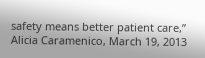safety means better patient care,” Alicia Caramenico, March 19, 2013